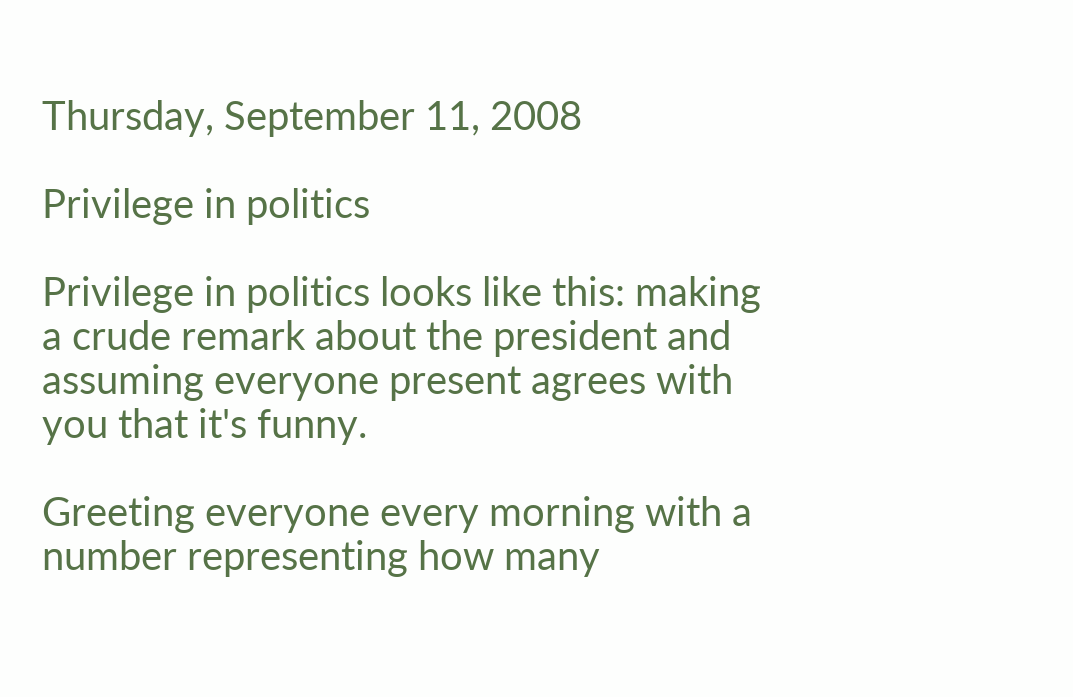Thursday, September 11, 2008

Privilege in politics

Privilege in politics looks like this: making a crude remark about the president and assuming everyone present agrees with you that it's funny.

Greeting everyone every morning with a number representing how many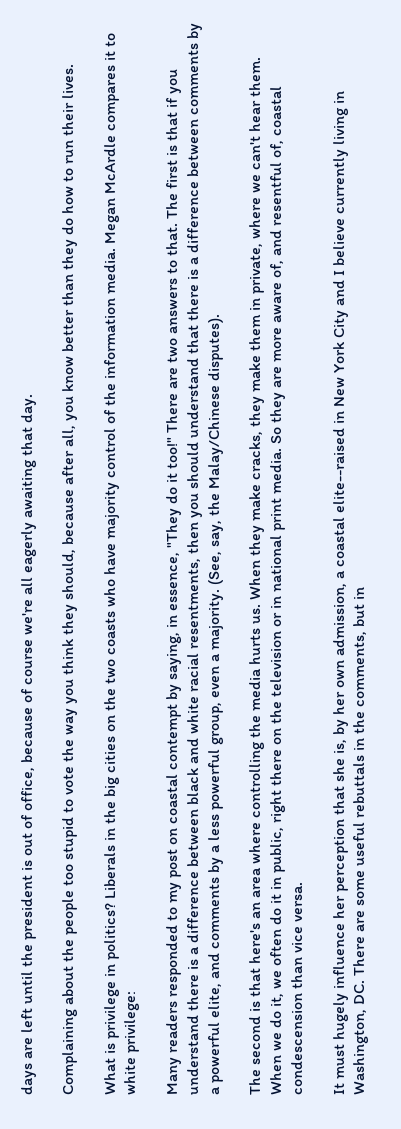days are left until the president is out of office, because of course we're all eagerly awaiting that day.

Complaining about the people too stupid to vote the way you think they should, because after all, you know better than they do how to run their lives.

What is privilege in politics? Liberals in the big cities on the two coasts who have majority control of the information media. Megan McArdle compares it to white privilege:

Many readers responded to my post on coastal contempt by saying, in essence, "They do it too!" There are two answers to that. The first is that if you understand there is a difference between black and white racial resentments, then you should understand that there is a difference between comments by a powerful elite, and comments by a less powerful group, even a majority. (See, say, the Malay/Chinese disputes).

The second is that here's an area where controlling the media hurts us. When they make cracks, they make them in private, where we can't hear them. When we do it, we often do it in public, right there on the television or in national print media. So they are more aware of, and resentful of, coastal condescension than vice versa.

It must hugely influence her perception that she is, by her own admission, a coastal elite--raised in New York City and I believe currently living in Washington, DC. There are some useful rebuttals in the comments, but in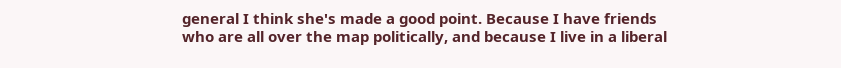general I think she's made a good point. Because I have friends who are all over the map politically, and because I live in a liberal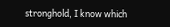stronghold, I know which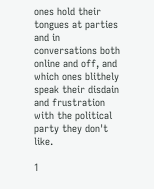ones hold their tongues at parties and in conversations both online and off, and which ones blithely speak their disdain and frustration with the political party they don't like.

1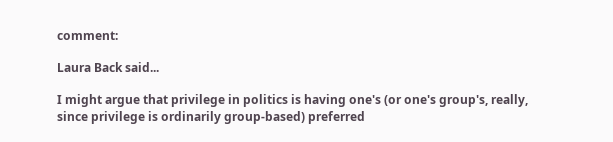comment:

Laura Back said...

I might argue that privilege in politics is having one's (or one's group's, really, since privilege is ordinarily group-based) preferred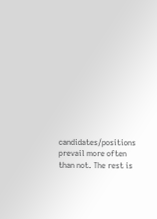candidates/positions prevail more often than not. The rest is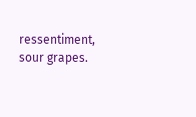ressentiment, sour grapes.